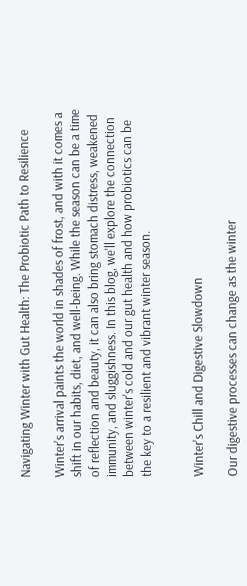Navigating Winter with Gut Health: The Probiotic Path to Resilience

Winter's arrival paints the world in shades of frost, and with it comes a shift in our habits, diet, and well-being. While the season can be a time of reflection and beauty, it can also bring stomach distress, weakened immunity, and sluggishness. In this blog, we'll explore the connection between winter's cold and our gut health and how probiotics can be the key to a resilient and vibrant winter season.


Winter's Chill and Digestive Slowdown

Our digestive processes can change as the winter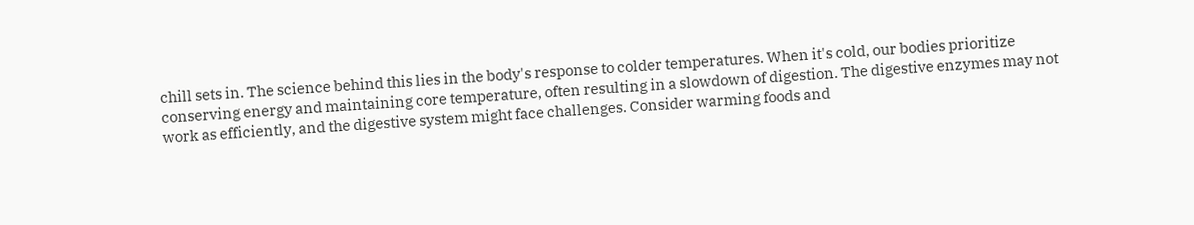chill sets in. The science behind this lies in the body's response to colder temperatures. When it's cold, our bodies prioritize conserving energy and maintaining core temperature, often resulting in a slowdown of digestion. The digestive enzymes may not work as efficiently, and the digestive system might face challenges. Consider warming foods and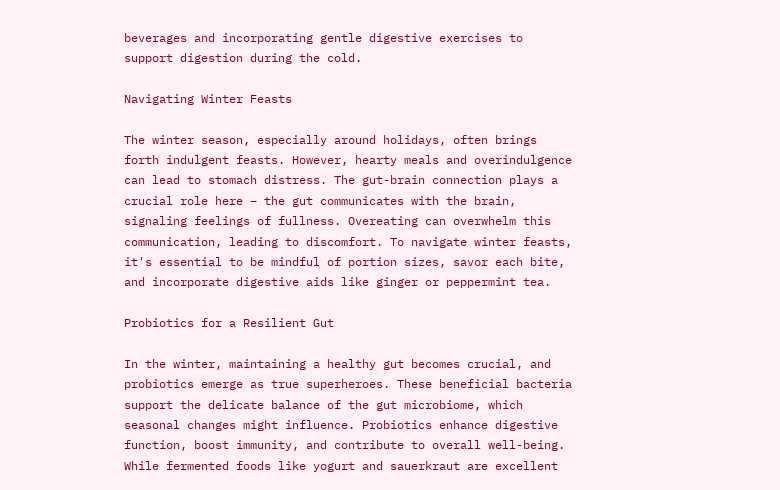beverages and incorporating gentle digestive exercises to support digestion during the cold.

Navigating Winter Feasts

The winter season, especially around holidays, often brings forth indulgent feasts. However, hearty meals and overindulgence can lead to stomach distress. The gut-brain connection plays a crucial role here – the gut communicates with the brain, signaling feelings of fullness. Overeating can overwhelm this communication, leading to discomfort. To navigate winter feasts, it's essential to be mindful of portion sizes, savor each bite, and incorporate digestive aids like ginger or peppermint tea.

Probiotics for a Resilient Gut

In the winter, maintaining a healthy gut becomes crucial, and probiotics emerge as true superheroes. These beneficial bacteria support the delicate balance of the gut microbiome, which seasonal changes might influence. Probiotics enhance digestive function, boost immunity, and contribute to overall well-being. While fermented foods like yogurt and sauerkraut are excellent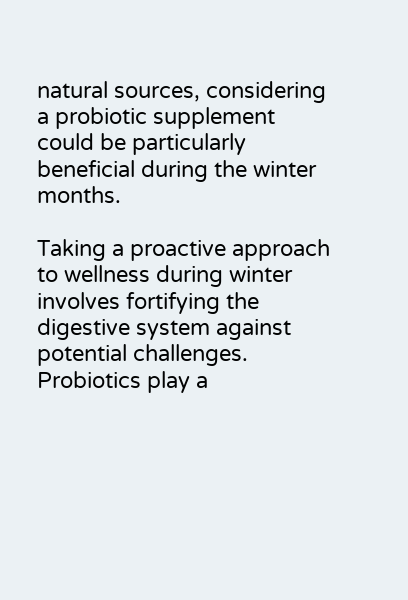natural sources, considering a probiotic supplement could be particularly beneficial during the winter months.

Taking a proactive approach to wellness during winter involves fortifying the digestive system against potential challenges. Probiotics play a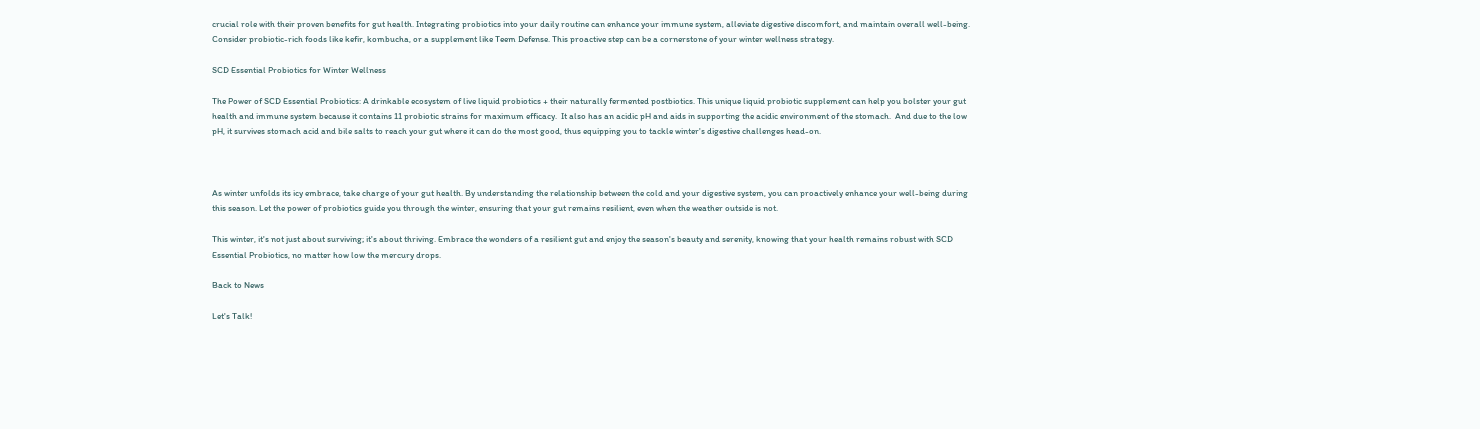crucial role with their proven benefits for gut health. Integrating probiotics into your daily routine can enhance your immune system, alleviate digestive discomfort, and maintain overall well-being. Consider probiotic-rich foods like kefir, kombucha, or a supplement like Teem Defense. This proactive step can be a cornerstone of your winter wellness strategy.

SCD Essential Probiotics for Winter Wellness

The Power of SCD Essential Probiotics: A drinkable ecosystem of live liquid probiotics + their naturally fermented postbiotics. This unique liquid probiotic supplement can help you bolster your gut health and immune system because it contains 11 probiotic strains for maximum efficacy.  It also has an acidic pH and aids in supporting the acidic environment of the stomach.  And due to the low pH, it survives stomach acid and bile salts to reach your gut where it can do the most good, thus equipping you to tackle winter's digestive challenges head-on.



As winter unfolds its icy embrace, take charge of your gut health. By understanding the relationship between the cold and your digestive system, you can proactively enhance your well-being during this season. Let the power of probiotics guide you through the winter, ensuring that your gut remains resilient, even when the weather outside is not.

This winter, it's not just about surviving; it's about thriving. Embrace the wonders of a resilient gut and enjoy the season's beauty and serenity, knowing that your health remains robust with SCD Essential Probiotics, no matter how low the mercury drops.

Back to News

Let's Talk!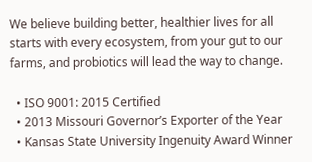We believe building better, healthier lives for all starts with every ecosystem, from your gut to our farms, and probiotics will lead the way to change.

  • ISO 9001: 2015 Certified
  • 2013 Missouri Governor’s Exporter of the Year
  • Kansas State University Ingenuity Award Winner